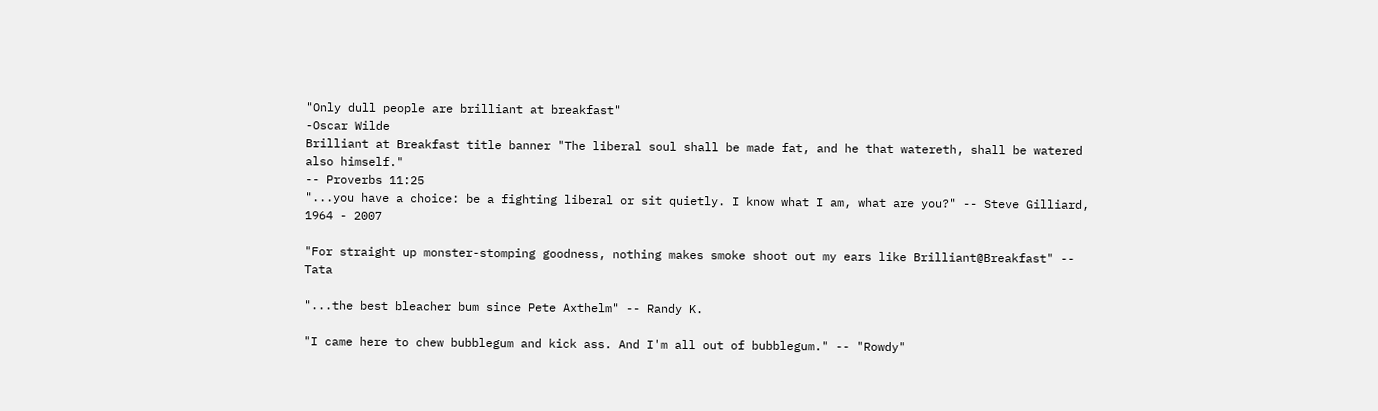"Only dull people are brilliant at breakfast"
-Oscar Wilde
Brilliant at Breakfast title banner "The liberal soul shall be made fat, and he that watereth, shall be watered also himself."
-- Proverbs 11:25
"...you have a choice: be a fighting liberal or sit quietly. I know what I am, what are you?" -- Steve Gilliard, 1964 - 2007

"For straight up monster-stomping goodness, nothing makes smoke shoot out my ears like Brilliant@Breakfast" -- Tata

"...the best bleacher bum since Pete Axthelm" -- Randy K.

"I came here to chew bubblegum and kick ass. And I'm all out of bubblegum." -- "Rowdy"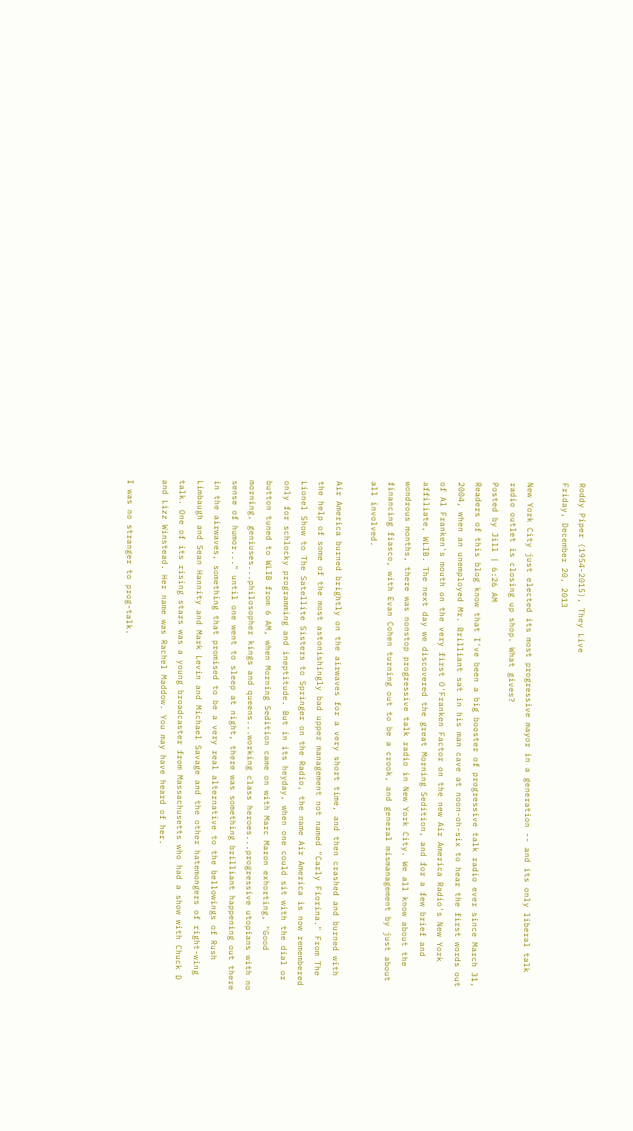Roddy Piper (1954-2015), They Live
Friday, December 20, 2013

New York City just elected its most progressive mayor in a generation -- and its only liberal talk radio outlet is closing up shop. What gives?
Posted by Jill | 6:26 AM
Readers of this blog know that I've been a big booster of progressive talk radio ever since March 31, 2004, when an unemployed Mr. Brilliant sat in his man cave at noon-oh-six to hear the first words out of Al Franken's mouth on the very first O'Franken Factor on the new Air America Radio's New York affiliate, WLIB. The next day we discovered the great Morning Sedition, and for a few brief and wondrous months, there was nonstop progressive talk radio in New York City. We all know about the financing fiasco, with Evan Cohen turning out to be a crook, and general mismanagement by just about all involved.

Air America burned brightly on the airwaves for a very short time, and then crashed and burned with the help of some of the most astonishingly bad upper management not named "Carly Fiorina." From The Lionel Show to The Satellite Sisters to Springer on the Radio, the name Air America is now remembered only for schlocky programming and ineptitude. But in its heyday, when one could sit with the dial or button tuned to WLIB from 6 AM, when Morning Sedition came on with Marc Maron exhorting, "Good morning, geniuses...philosopher kings and queens...working class heroes...progressive utopians with no sense of humor..." until one went to sleep at night, there was something brilliant happening out there in the airwaves, something that promised to be a very real alternative to the bellowings of Rush Limbaugh and Sean Hannity and Mark Levin and Michael Savage and the other hatemongers of right-wing talk. One of its rising stars was a young broadcaster from Massachusetts who had a show with Chuck D and Lizz Winstead. Her name was Rachel Maddow. You may have heard of her.

I was no stranger to prog-talk.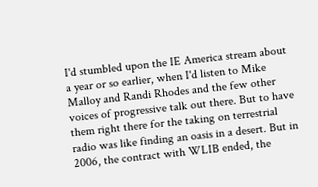I'd stumbled upon the IE America stream about a year or so earlier, when I'd listen to Mike Malloy and Randi Rhodes and the few other voices of progressive talk out there. But to have them right there for the taking on terrestrial radio was like finding an oasis in a desert. But in 2006, the contract with WLIB ended, the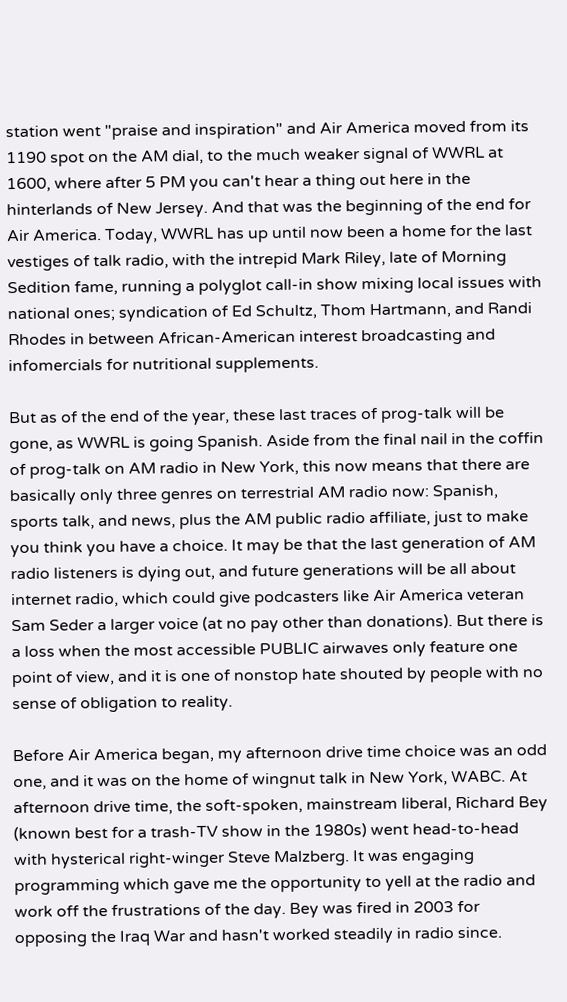station went "praise and inspiration" and Air America moved from its 1190 spot on the AM dial, to the much weaker signal of WWRL at 1600, where after 5 PM you can't hear a thing out here in the hinterlands of New Jersey. And that was the beginning of the end for Air America. Today, WWRL has up until now been a home for the last vestiges of talk radio, with the intrepid Mark Riley, late of Morning Sedition fame, running a polyglot call-in show mixing local issues with national ones; syndication of Ed Schultz, Thom Hartmann, and Randi Rhodes in between African-American interest broadcasting and infomercials for nutritional supplements.

But as of the end of the year, these last traces of prog-talk will be gone, as WWRL is going Spanish. Aside from the final nail in the coffin of prog-talk on AM radio in New York, this now means that there are basically only three genres on terrestrial AM radio now: Spanish, sports talk, and news, plus the AM public radio affiliate, just to make you think you have a choice. It may be that the last generation of AM radio listeners is dying out, and future generations will be all about internet radio, which could give podcasters like Air America veteran Sam Seder a larger voice (at no pay other than donations). But there is a loss when the most accessible PUBLIC airwaves only feature one point of view, and it is one of nonstop hate shouted by people with no sense of obligation to reality.

Before Air America began, my afternoon drive time choice was an odd one, and it was on the home of wingnut talk in New York, WABC. At afternoon drive time, the soft-spoken, mainstream liberal, Richard Bey (known best for a trash-TV show in the 1980s) went head-to-head with hysterical right-winger Steve Malzberg. It was engaging programming which gave me the opportunity to yell at the radio and work off the frustrations of the day. Bey was fired in 2003 for opposing the Iraq War and hasn't worked steadily in radio since.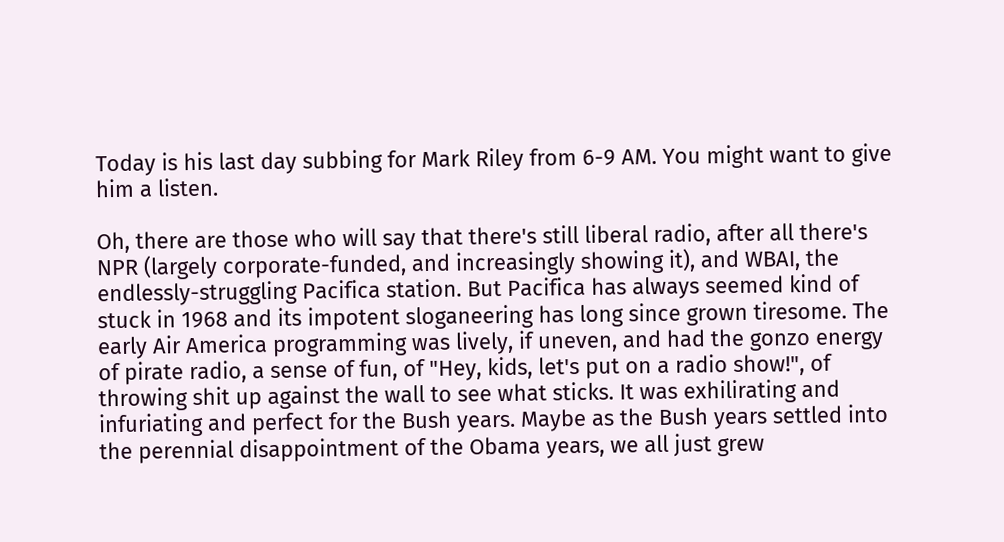Today is his last day subbing for Mark Riley from 6-9 AM. You might want to give him a listen.

Oh, there are those who will say that there's still liberal radio, after all there's NPR (largely corporate-funded, and increasingly showing it), and WBAI, the endlessly-struggling Pacifica station. But Pacifica has always seemed kind of stuck in 1968 and its impotent sloganeering has long since grown tiresome. The early Air America programming was lively, if uneven, and had the gonzo energy of pirate radio, a sense of fun, of "Hey, kids, let's put on a radio show!", of throwing shit up against the wall to see what sticks. It was exhilirating and infuriating and perfect for the Bush years. Maybe as the Bush years settled into the perennial disappointment of the Obama years, we all just grew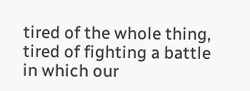tired of the whole thing, tired of fighting a battle in which our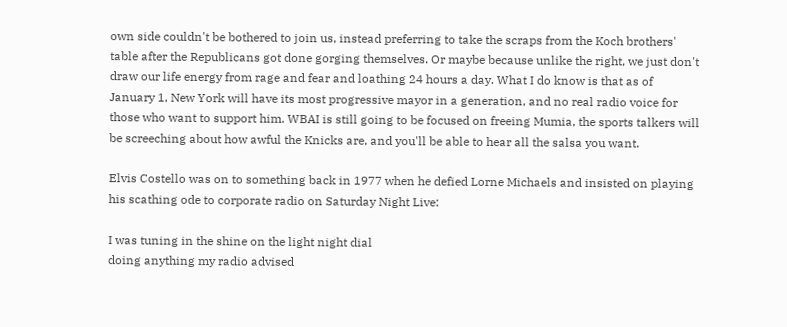own side couldn't be bothered to join us, instead preferring to take the scraps from the Koch brothers' table after the Republicans got done gorging themselves. Or maybe because unlike the right, we just don't draw our life energy from rage and fear and loathing 24 hours a day. What I do know is that as of January 1, New York will have its most progressive mayor in a generation, and no real radio voice for those who want to support him. WBAI is still going to be focused on freeing Mumia, the sports talkers will be screeching about how awful the Knicks are, and you'll be able to hear all the salsa you want.

Elvis Costello was on to something back in 1977 when he defied Lorne Michaels and insisted on playing his scathing ode to corporate radio on Saturday Night Live:

I was tuning in the shine on the light night dial
doing anything my radio advised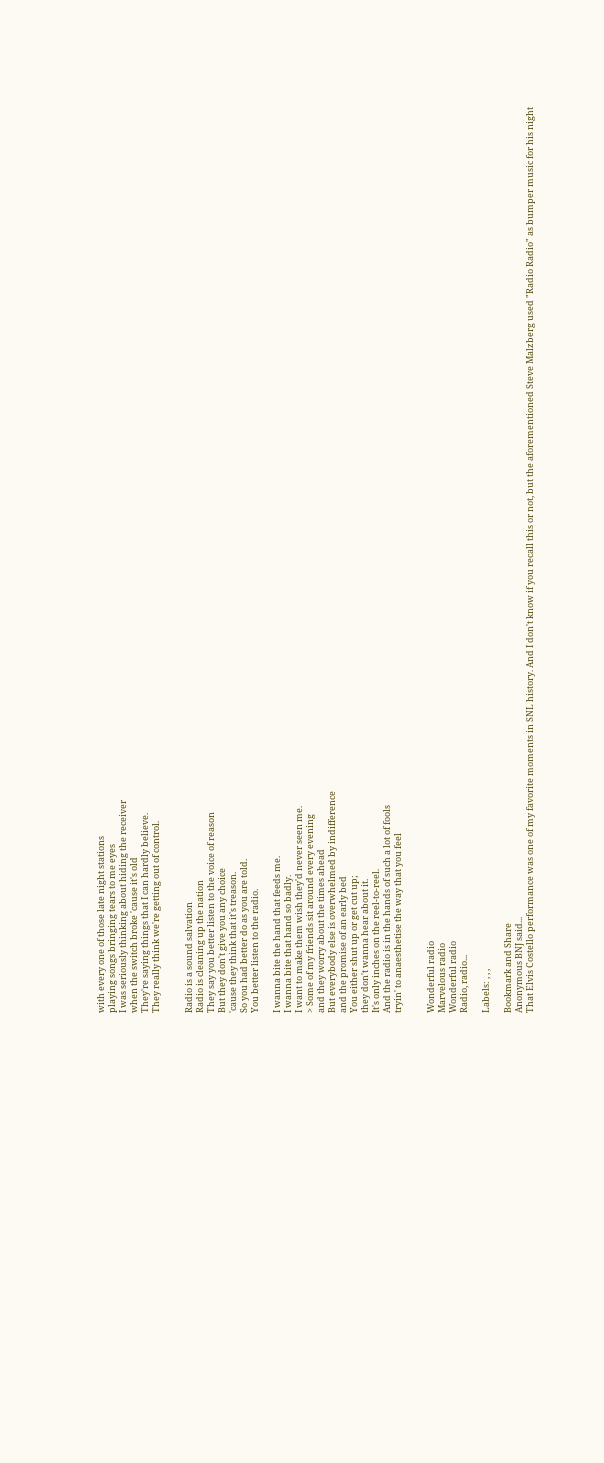with every one of those late night stations
playing songs bringing tears to me eyes
I was seriously thinking about hiding the receiver
when the switch broke 'cause it's old
They're saying things that I can hardly believe.
They really think we're getting out of control.


Radio is a sound salvation
Radio is cleaning up the nation
They say you better listen to the voice of reason
But they don't give you any choice
'cause they think that it's treason.
So you had better do as you are told.
You better listen to the radio.

I wanna bite the hand that feeds me.
I wanna bite that hand so badly.
I want to make them wish they'd never seen me.
> Some of my friends sit around every evening
and they worry about the times ahead
But everybody else is overwhelmed by indifference
and the promise of an early bed
You either shut up or get cut up;
they don't wanna hear about it.
It's only inches on the reel-to-reel.
And the radio is in the hands of such a lot of fools
tryin' to anaesthetise the way that you feel


Wonderful radio
Marvelous radio
Wonderful radio
Radio, radio...

Labels: , , ,

Bookmark and Share
Anonymous BNJ said...
That Elvis Costello performance was one of my favorite moments in SNL history. And I don't know if you recall this or not, but the aforementioned Steve Malzberg used "Radio Radio" as bumper music for his night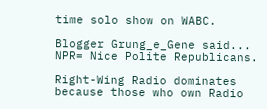time solo show on WABC.

Blogger Grung_e_Gene said...
NPR= Nice Polite Republicans.

Right-Wing Radio dominates because those who own Radio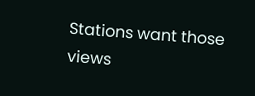Stations want those views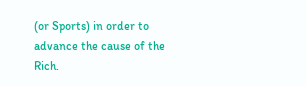(or Sports) in order to advance the cause of the Rich.